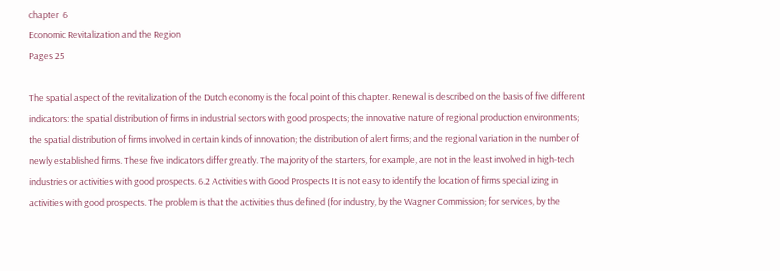chapter  6
Economic Revitalization and the Region
Pages 25

The spatial aspect of the revitalization of the Dutch economy is the focal point of this chapter. Renewal is described on the basis of five different indicators: the spatial distribution of firms in industrial sectors with good prospects; the innovative nature of regional production environments; the spatial distribution of firms involved in certain kinds of innovation; the distribution of alert firms; and the regional variation in the number of newly established firms. These five indicators differ greatly. The majority of the starters, for example, are not in the least involved in high-tech industries or activities with good prospects. 6.2 Activities with Good Prospects It is not easy to identify the location of firms special izing in activities with good prospects. The problem is that the activities thus defined (for industry, by the Wagner Commission; for services, by the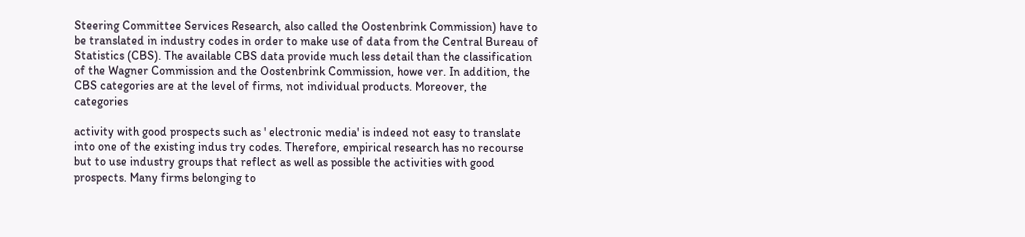Steering Committee Services Research, also called the Oostenbrink Commission) have to be translated in industry codes in order to make use of data from the Central Bureau of Statistics (CBS). The available CBS data provide much less detail than the classification of the Wagner Commission and the Oostenbrink Commission, howe ver. In addition, the CBS categories are at the level of firms, not individual products. Moreover, the categories

activity with good prospects such as ' electronic media' is indeed not easy to translate into one of the existing indus try codes. Therefore, empirical research has no recourse but to use industry groups that reflect as well as possible the activities with good prospects. Many firms belonging to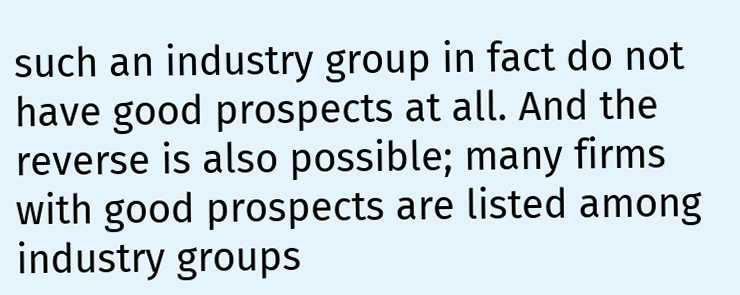such an industry group in fact do not have good prospects at all. And the reverse is also possible; many firms with good prospects are listed among industry groups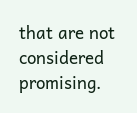that are not considered promising.